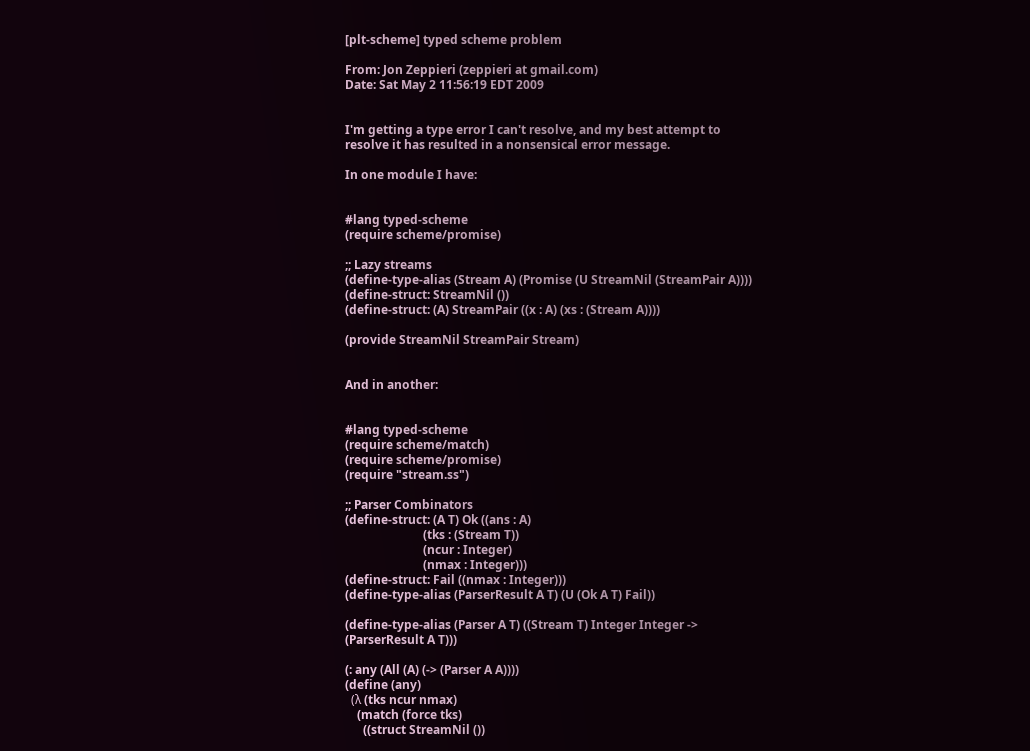[plt-scheme] typed scheme problem

From: Jon Zeppieri (zeppieri at gmail.com)
Date: Sat May 2 11:56:19 EDT 2009


I'm getting a type error I can't resolve, and my best attempt to
resolve it has resulted in a nonsensical error message.

In one module I have:


#lang typed-scheme
(require scheme/promise)

;; Lazy streams
(define-type-alias (Stream A) (Promise (U StreamNil (StreamPair A))))
(define-struct: StreamNil ())
(define-struct: (A) StreamPair ((x : A) (xs : (Stream A))))

(provide StreamNil StreamPair Stream)


And in another:


#lang typed-scheme
(require scheme/match)
(require scheme/promise)
(require "stream.ss")

;; Parser Combinators
(define-struct: (A T) Ok ((ans : A)
                          (tks : (Stream T))
                          (ncur : Integer)
                          (nmax : Integer)))
(define-struct: Fail ((nmax : Integer)))
(define-type-alias (ParserResult A T) (U (Ok A T) Fail))

(define-type-alias (Parser A T) ((Stream T) Integer Integer ->
(ParserResult A T)))

(: any (All (A) (-> (Parser A A))))
(define (any)
  (λ (tks ncur nmax)
    (match (force tks)
      ((struct StreamNil ())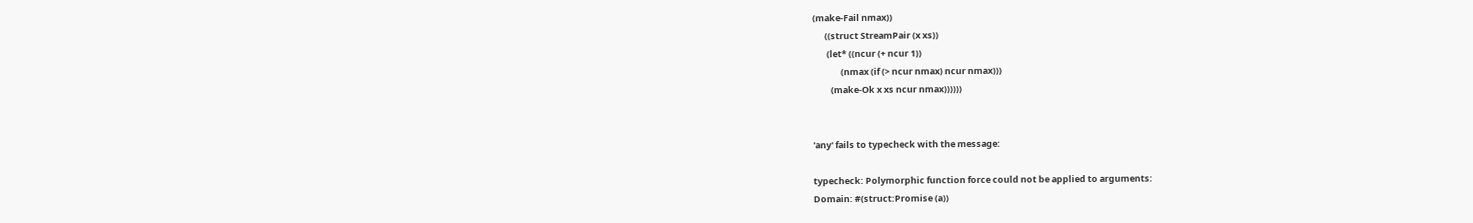(make-Fail nmax))
      ((struct StreamPair (x xs))
       (let* ((ncur (+ ncur 1))
              (nmax (if (> ncur nmax) ncur nmax)))
         (make-Ok x xs ncur nmax))))))


'any' fails to typecheck with the message:

typecheck: Polymorphic function force could not be applied to arguments:
Domain: #(struct:Promise (a))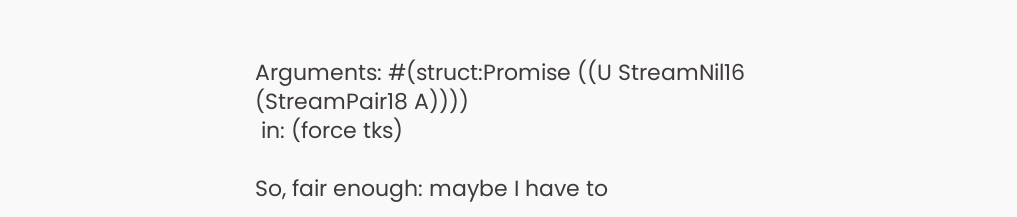Arguments: #(struct:Promise ((U StreamNil16 (StreamPair18 A))))
 in: (force tks)

So, fair enough: maybe I have to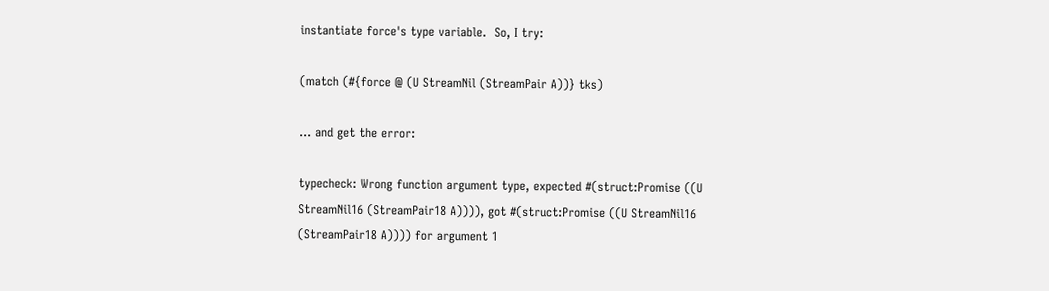instantiate force's type variable.  So, I try:

(match (#{force @ (U StreamNil (StreamPair A))} tks)

... and get the error:

typecheck: Wrong function argument type, expected #(struct:Promise ((U
StreamNil16 (StreamPair18 A)))), got #(struct:Promise ((U StreamNil16
(StreamPair18 A)))) for argument 1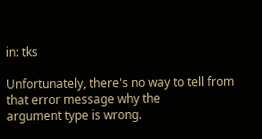in: tks

Unfortunately, there's no way to tell from that error message why the
argument type is wrong.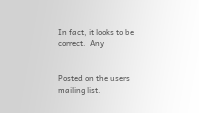In fact, it looks to be correct.  Any


Posted on the users mailing list.